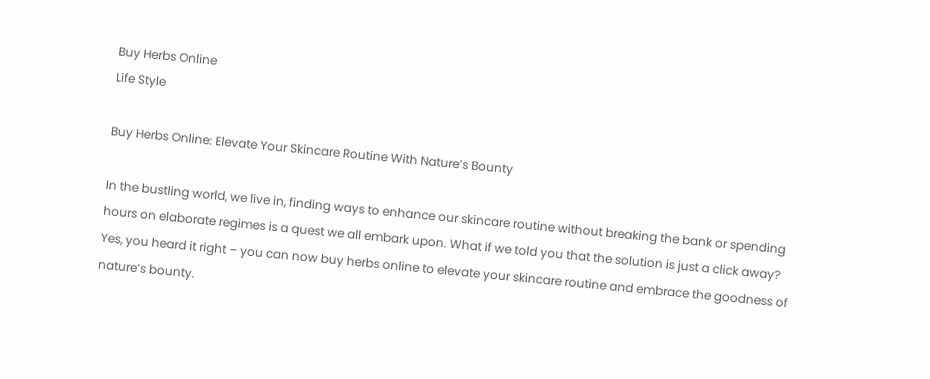Buy Herbs Online
Life Style

Buy Herbs Online: Elevate Your Skincare Routine With Nature’s Bounty

In the bustling world, we live in, finding ways to enhance our skincare routine without breaking the bank or spending hours on elaborate regimes is a quest we all embark upon. What if we told you that the solution is just a click away? Yes, you heard it right – you can now buy herbs online to elevate your skincare routine and embrace the goodness of nature’s bounty.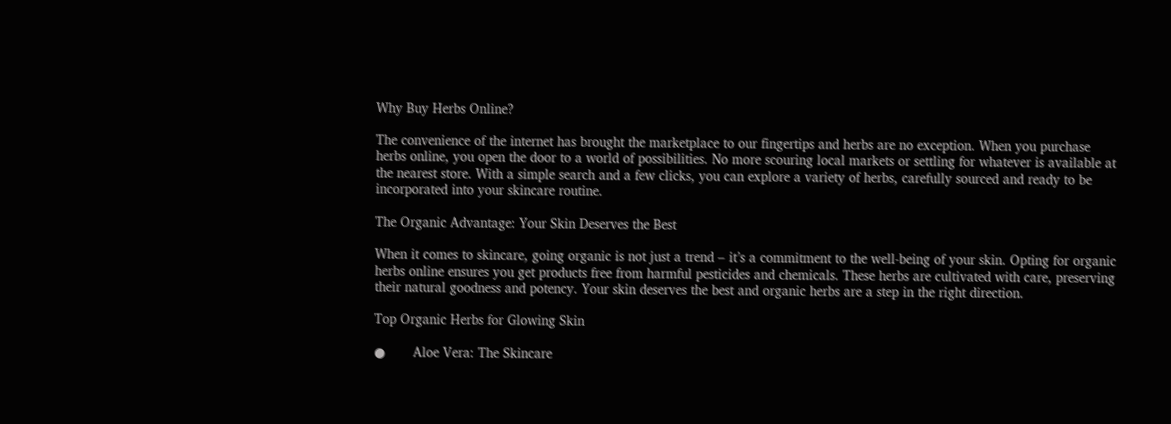Why Buy Herbs Online?

The convenience of the internet has brought the marketplace to our fingertips and herbs are no exception. When you purchase herbs online, you open the door to a world of possibilities. No more scouring local markets or settling for whatever is available at the nearest store. With a simple search and a few clicks, you can explore a variety of herbs, carefully sourced and ready to be incorporated into your skincare routine.

The Organic Advantage: Your Skin Deserves the Best

When it comes to skincare, going organic is not just a trend – it’s a commitment to the well-being of your skin. Opting for organic herbs online ensures you get products free from harmful pesticides and chemicals. These herbs are cultivated with care, preserving their natural goodness and potency. Your skin deserves the best and organic herbs are a step in the right direction.

Top Organic Herbs for Glowing Skin

●       Aloe Vera: The Skincare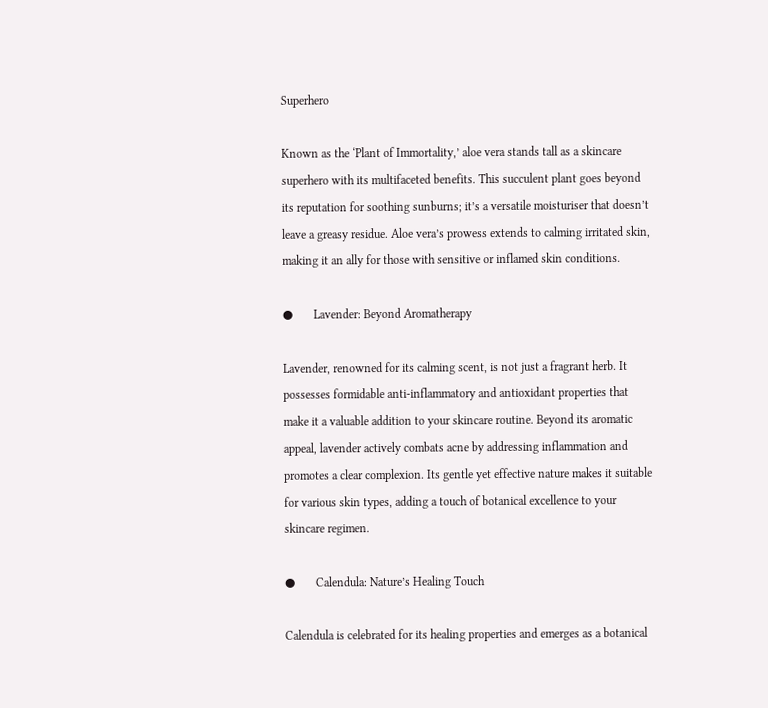Superhero

Known as the ‘Plant of Immortality,’ aloe vera stands tall as a skincare superhero with its multifaceted benefits. This succulent plant goes beyond its reputation for soothing sunburns; it’s a versatile moisturiser that doesn’t leave a greasy residue. Aloe vera’s prowess extends to calming irritated skin, making it an ally for those with sensitive or inflamed skin conditions.

●       Lavender: Beyond Aromatherapy

Lavender, renowned for its calming scent, is not just a fragrant herb. It possesses formidable anti-inflammatory and antioxidant properties that make it a valuable addition to your skincare routine. Beyond its aromatic appeal, lavender actively combats acne by addressing inflammation and promotes a clear complexion. Its gentle yet effective nature makes it suitable for various skin types, adding a touch of botanical excellence to your skincare regimen.

●       Calendula: Nature’s Healing Touch

Calendula is celebrated for its healing properties and emerges as a botanical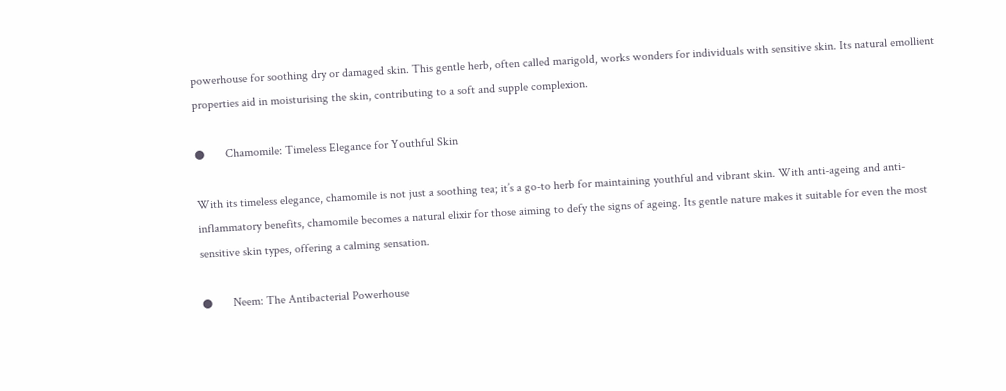powerhouse for soothing dry or damaged skin. This gentle herb, often called marigold, works wonders for individuals with sensitive skin. Its natural emollient properties aid in moisturising the skin, contributing to a soft and supple complexion.

●       Chamomile: Timeless Elegance for Youthful Skin

With its timeless elegance, chamomile is not just a soothing tea; it’s a go-to herb for maintaining youthful and vibrant skin. With anti-ageing and anti-inflammatory benefits, chamomile becomes a natural elixir for those aiming to defy the signs of ageing. Its gentle nature makes it suitable for even the most sensitive skin types, offering a calming sensation.

●       Neem: The Antibacterial Powerhouse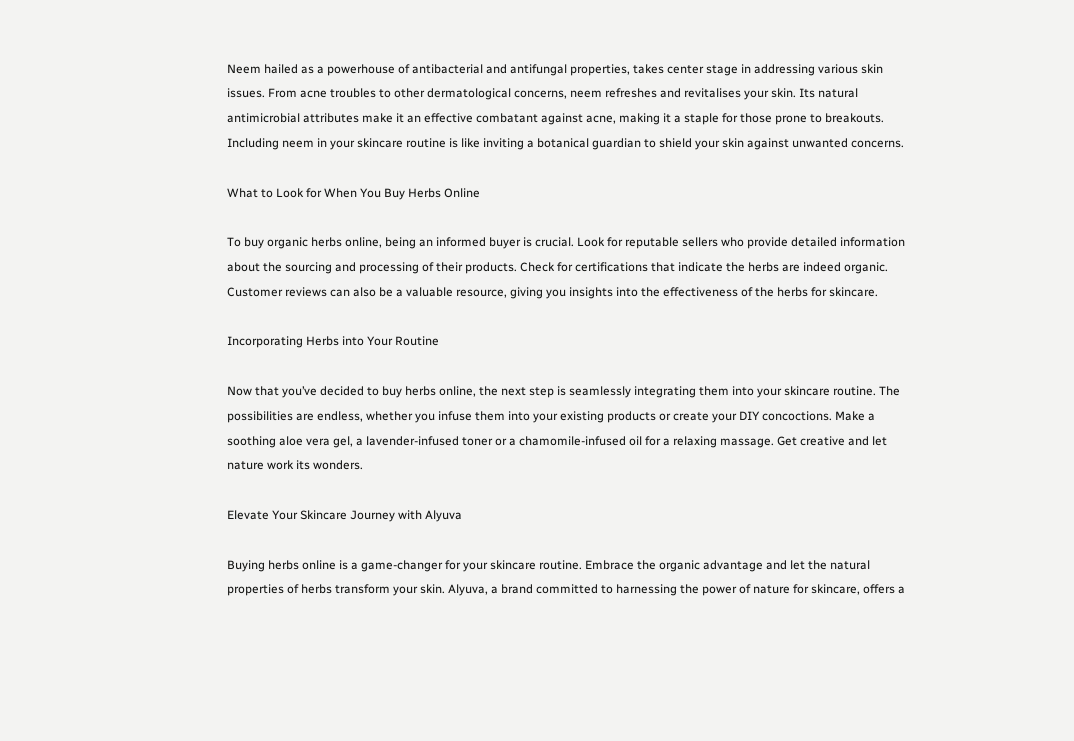Neem hailed as a powerhouse of antibacterial and antifungal properties, takes center stage in addressing various skin issues. From acne troubles to other dermatological concerns, neem refreshes and revitalises your skin. Its natural antimicrobial attributes make it an effective combatant against acne, making it a staple for those prone to breakouts. Including neem in your skincare routine is like inviting a botanical guardian to shield your skin against unwanted concerns.

What to Look for When You Buy Herbs Online

To buy organic herbs online, being an informed buyer is crucial. Look for reputable sellers who provide detailed information about the sourcing and processing of their products. Check for certifications that indicate the herbs are indeed organic. Customer reviews can also be a valuable resource, giving you insights into the effectiveness of the herbs for skincare.

Incorporating Herbs into Your Routine

Now that you’ve decided to buy herbs online, the next step is seamlessly integrating them into your skincare routine. The possibilities are endless, whether you infuse them into your existing products or create your DIY concoctions. Make a soothing aloe vera gel, a lavender-infused toner or a chamomile-infused oil for a relaxing massage. Get creative and let nature work its wonders.

Elevate Your Skincare Journey with Alyuva

Buying herbs online is a game-changer for your skincare routine. Embrace the organic advantage and let the natural properties of herbs transform your skin. Alyuva, a brand committed to harnessing the power of nature for skincare, offers a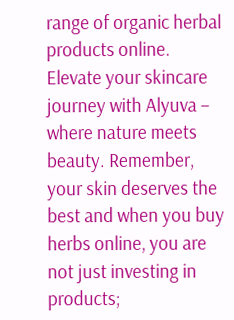range of organic herbal products online. Elevate your skincare journey with Alyuva – where nature meets beauty. Remember, your skin deserves the best and when you buy herbs online, you are not just investing in products;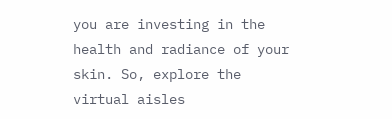you are investing in the health and radiance of your skin. So, explore the virtual aisles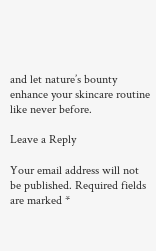and let nature’s bounty enhance your skincare routine like never before.

Leave a Reply

Your email address will not be published. Required fields are marked *